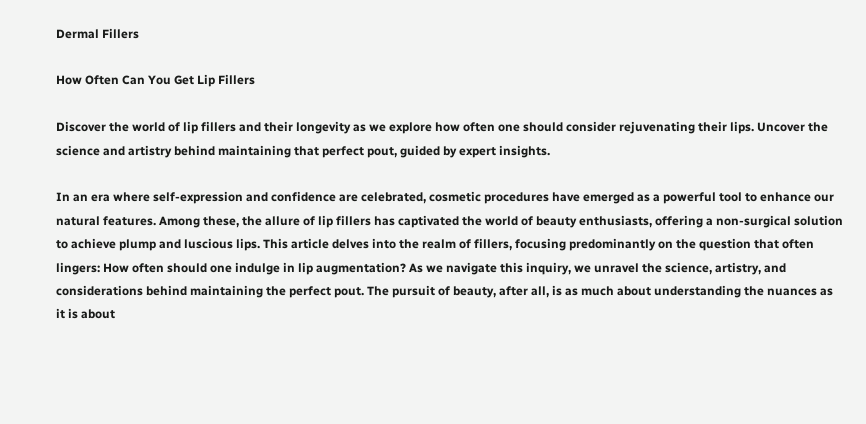Dermal Fillers

How Often Can You Get Lip Fillers

Discover the world of lip fillers and their longevity as we explore how often one should consider rejuvenating their lips. Uncover the science and artistry behind maintaining that perfect pout, guided by expert insights.

In an era where self-expression and confidence are celebrated, cosmetic procedures have emerged as a powerful tool to enhance our natural features. Among these, the allure of lip fillers has captivated the world of beauty enthusiasts, offering a non-surgical solution to achieve plump and luscious lips. This article delves into the realm of fillers, focusing predominantly on the question that often lingers: How often should one indulge in lip augmentation? As we navigate this inquiry, we unravel the science, artistry, and considerations behind maintaining the perfect pout. The pursuit of beauty, after all, is as much about understanding the nuances as it is about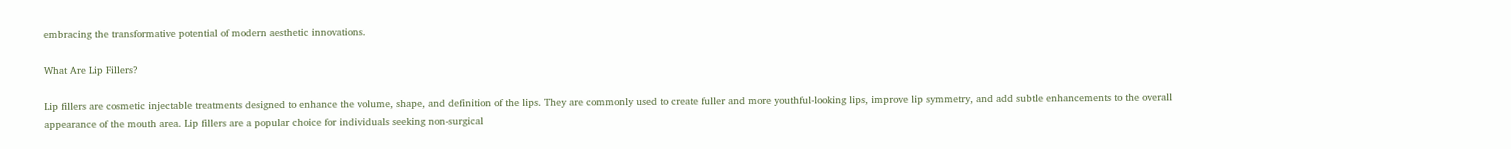embracing the transformative potential of modern aesthetic innovations.

What Are Lip Fillers?

Lip fillers are cosmetic injectable treatments designed to enhance the volume, shape, and definition of the lips. They are commonly used to create fuller and more youthful-looking lips, improve lip symmetry, and add subtle enhancements to the overall appearance of the mouth area. Lip fillers are a popular choice for individuals seeking non-surgical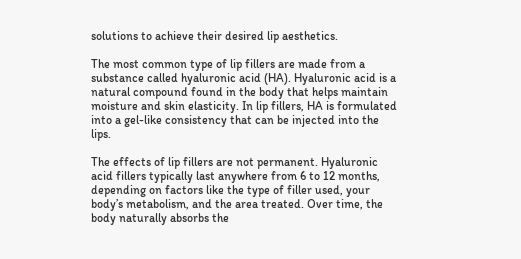solutions to achieve their desired lip aesthetics.

The most common type of lip fillers are made from a substance called hyaluronic acid (HA). Hyaluronic acid is a natural compound found in the body that helps maintain moisture and skin elasticity. In lip fillers, HA is formulated into a gel-like consistency that can be injected into the lips.

The effects of lip fillers are not permanent. Hyaluronic acid fillers typically last anywhere from 6 to 12 months, depending on factors like the type of filler used, your body’s metabolism, and the area treated. Over time, the body naturally absorbs the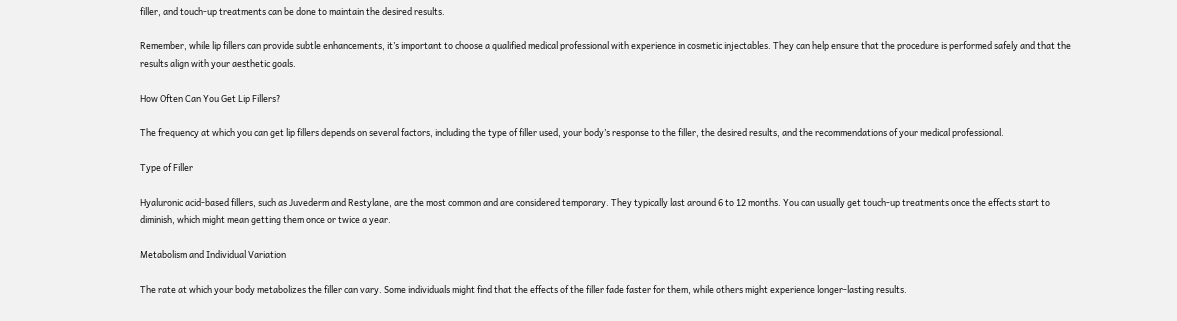filler, and touch-up treatments can be done to maintain the desired results.

Remember, while lip fillers can provide subtle enhancements, it’s important to choose a qualified medical professional with experience in cosmetic injectables. They can help ensure that the procedure is performed safely and that the results align with your aesthetic goals.

How Often Can You Get Lip Fillers?

The frequency at which you can get lip fillers depends on several factors, including the type of filler used, your body’s response to the filler, the desired results, and the recommendations of your medical professional.

Type of Filler

Hyaluronic acid-based fillers, such as Juvederm and Restylane, are the most common and are considered temporary. They typically last around 6 to 12 months. You can usually get touch-up treatments once the effects start to diminish, which might mean getting them once or twice a year.

Metabolism and Individual Variation

The rate at which your body metabolizes the filler can vary. Some individuals might find that the effects of the filler fade faster for them, while others might experience longer-lasting results.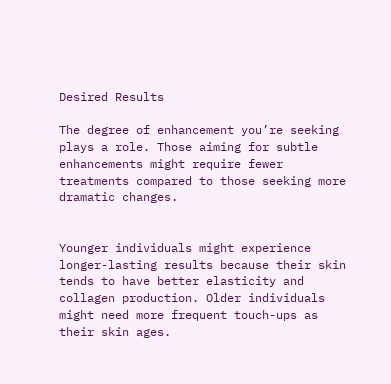Desired Results

The degree of enhancement you’re seeking plays a role. Those aiming for subtle enhancements might require fewer treatments compared to those seeking more dramatic changes.


Younger individuals might experience longer-lasting results because their skin tends to have better elasticity and collagen production. Older individuals might need more frequent touch-ups as their skin ages.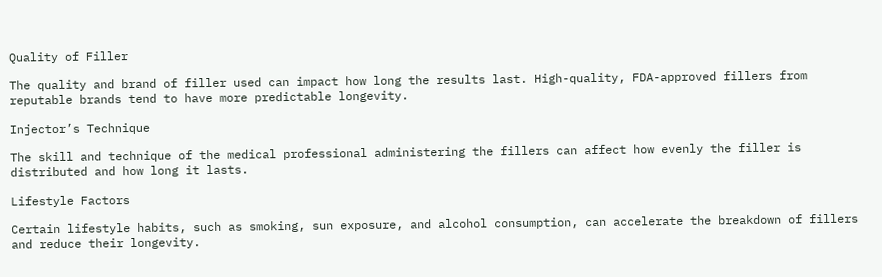Quality of Filler

The quality and brand of filler used can impact how long the results last. High-quality, FDA-approved fillers from reputable brands tend to have more predictable longevity.

Injector’s Technique

The skill and technique of the medical professional administering the fillers can affect how evenly the filler is distributed and how long it lasts.

Lifestyle Factors

Certain lifestyle habits, such as smoking, sun exposure, and alcohol consumption, can accelerate the breakdown of fillers and reduce their longevity.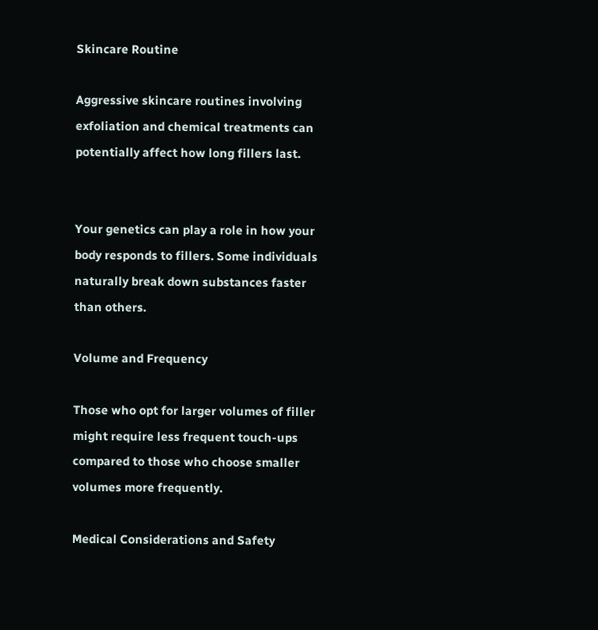Skincare Routine

Aggressive skincare routines involving exfoliation and chemical treatments can potentially affect how long fillers last.


Your genetics can play a role in how your body responds to fillers. Some individuals naturally break down substances faster than others.

Volume and Frequency

Those who opt for larger volumes of filler might require less frequent touch-ups compared to those who choose smaller volumes more frequently.

Medical Considerations and Safety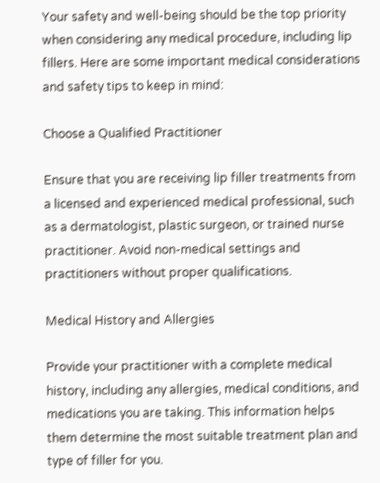Your safety and well-being should be the top priority when considering any medical procedure, including lip fillers. Here are some important medical considerations and safety tips to keep in mind:

Choose a Qualified Practitioner

Ensure that you are receiving lip filler treatments from a licensed and experienced medical professional, such as a dermatologist, plastic surgeon, or trained nurse practitioner. Avoid non-medical settings and practitioners without proper qualifications.

Medical History and Allergies

Provide your practitioner with a complete medical history, including any allergies, medical conditions, and medications you are taking. This information helps them determine the most suitable treatment plan and type of filler for you.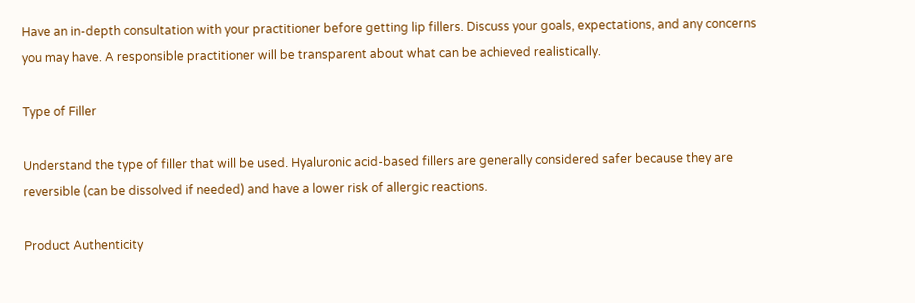Have an in-depth consultation with your practitioner before getting lip fillers. Discuss your goals, expectations, and any concerns you may have. A responsible practitioner will be transparent about what can be achieved realistically.

Type of Filler

Understand the type of filler that will be used. Hyaluronic acid-based fillers are generally considered safer because they are reversible (can be dissolved if needed) and have a lower risk of allergic reactions.

Product Authenticity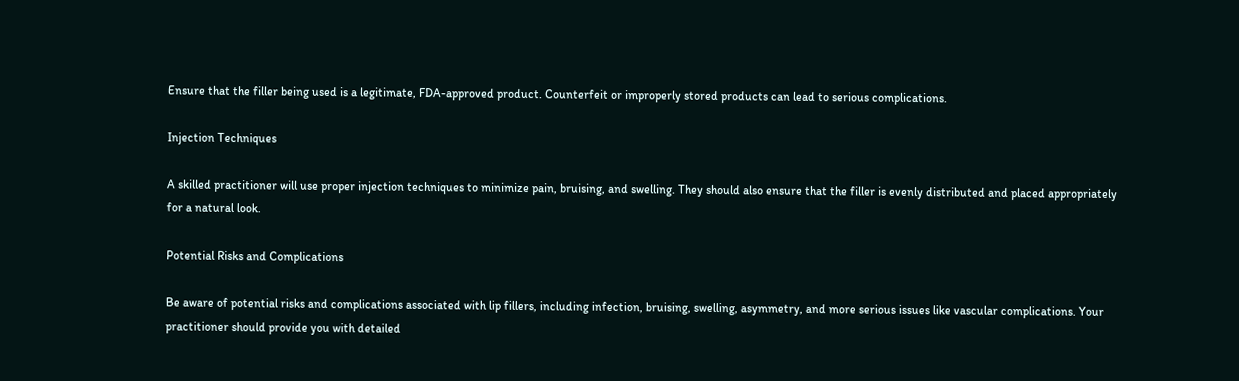Ensure that the filler being used is a legitimate, FDA-approved product. Counterfeit or improperly stored products can lead to serious complications.

Injection Techniques

A skilled practitioner will use proper injection techniques to minimize pain, bruising, and swelling. They should also ensure that the filler is evenly distributed and placed appropriately for a natural look.

Potential Risks and Complications

Be aware of potential risks and complications associated with lip fillers, including infection, bruising, swelling, asymmetry, and more serious issues like vascular complications. Your practitioner should provide you with detailed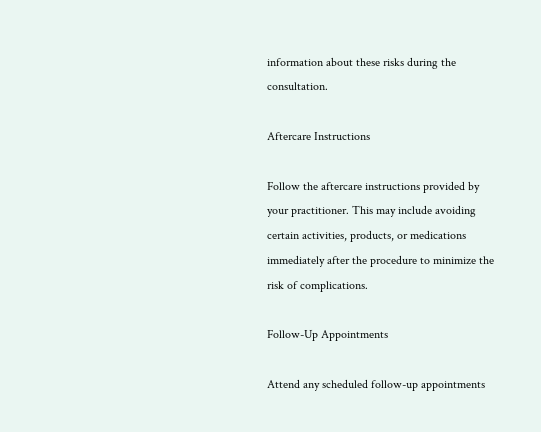information about these risks during the consultation.

Aftercare Instructions

Follow the aftercare instructions provided by your practitioner. This may include avoiding certain activities, products, or medications immediately after the procedure to minimize the risk of complications.

Follow-Up Appointments

Attend any scheduled follow-up appointments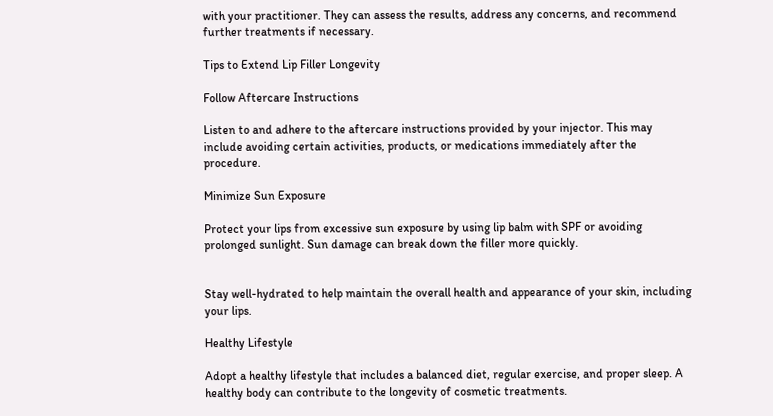with your practitioner. They can assess the results, address any concerns, and recommend further treatments if necessary.

Tips to Extend Lip Filler Longevity

Follow Aftercare Instructions

Listen to and adhere to the aftercare instructions provided by your injector. This may include avoiding certain activities, products, or medications immediately after the procedure.

Minimize Sun Exposure

Protect your lips from excessive sun exposure by using lip balm with SPF or avoiding prolonged sunlight. Sun damage can break down the filler more quickly.


Stay well-hydrated to help maintain the overall health and appearance of your skin, including your lips.

Healthy Lifestyle

Adopt a healthy lifestyle that includes a balanced diet, regular exercise, and proper sleep. A healthy body can contribute to the longevity of cosmetic treatments.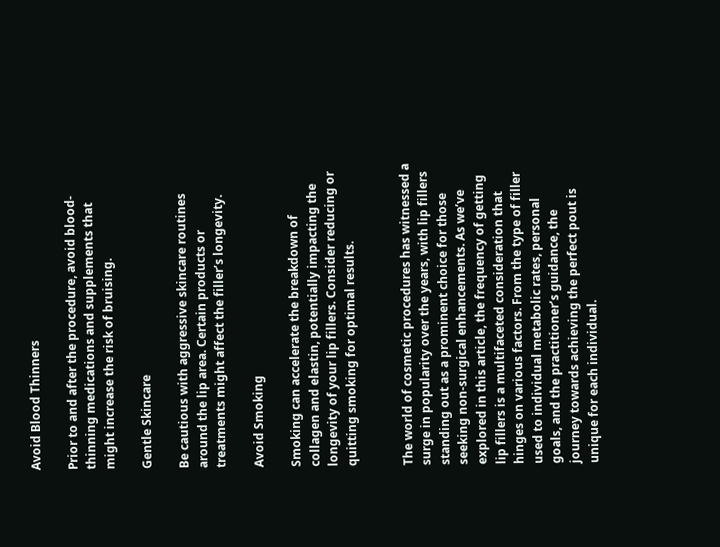Avoid Blood Thinners

Prior to and after the procedure, avoid blood-thinning medications and supplements that might increase the risk of bruising.

Gentle Skincare

Be cautious with aggressive skincare routines around the lip area. Certain products or treatments might affect the filler’s longevity.

Avoid Smoking

Smoking can accelerate the breakdown of collagen and elastin, potentially impacting the longevity of your lip fillers. Consider reducing or quitting smoking for optimal results.


The world of cosmetic procedures has witnessed a surge in popularity over the years, with lip fillers standing out as a prominent choice for those seeking non-surgical enhancements. As we’ve explored in this article, the frequency of getting lip fillers is a multifaceted consideration that hinges on various factors. From the type of filler used to individual metabolic rates, personal goals, and the practitioner’s guidance, the journey towards achieving the perfect pout is unique for each individual.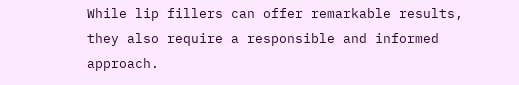While lip fillers can offer remarkable results, they also require a responsible and informed approach.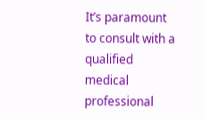It’s paramount to consult with a qualified medical professional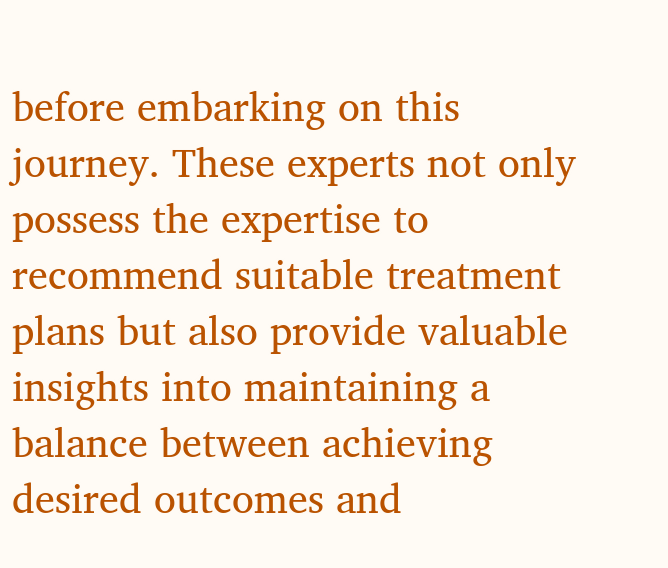before embarking on this journey. These experts not only possess the expertise to recommend suitable treatment plans but also provide valuable insights into maintaining a balance between achieving desired outcomes and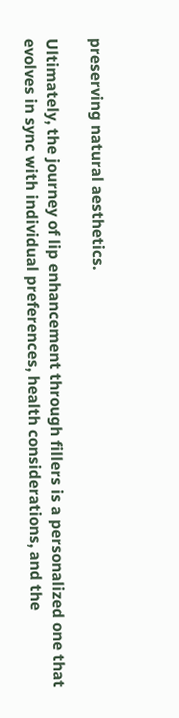preserving natural aesthetics.

Ultimately, the journey of lip enhancement through fillers is a personalized one that evolves in sync with individual preferences, health considerations, and the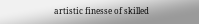artistic finesse of skilled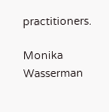practitioners.

Monika Wasserman